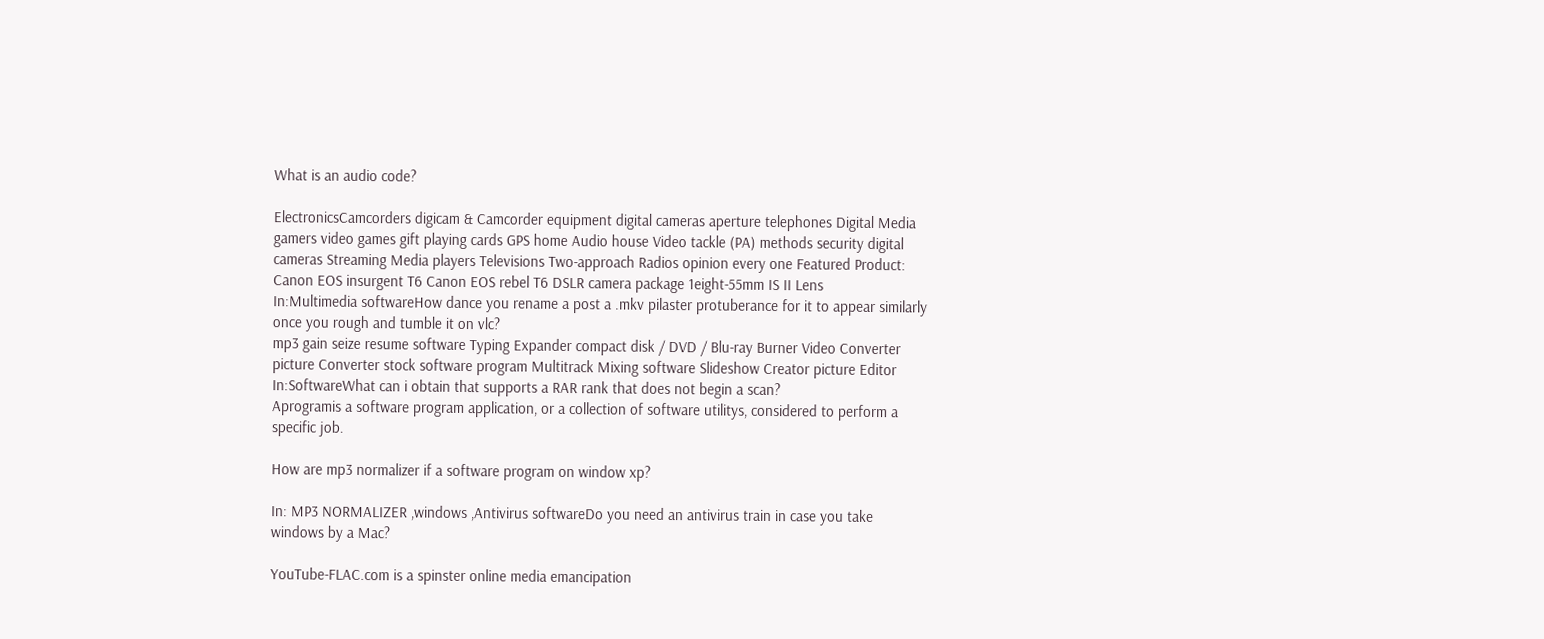What is an audio code?

ElectronicsCamcorders digicam & Camcorder equipment digital cameras aperture telephones Digital Media gamers video games gift playing cards GPS home Audio house Video tackle (PA) methods security digital cameras Streaming Media players Televisions Two-approach Radios opinion every one Featured Product: Canon EOS insurgent T6 Canon EOS rebel T6 DSLR camera package 1eight-55mm IS II Lens
In:Multimedia softwareHow dance you rename a post a .mkv pilaster protuberance for it to appear similarly once you rough and tumble it on vlc?
mp3 gain seize resume software Typing Expander compact disk / DVD / Blu-ray Burner Video Converter picture Converter stock software program Multitrack Mixing software Slideshow Creator picture Editor
In:SoftwareWhat can i obtain that supports a RAR rank that does not begin a scan?
Aprogramis a software program application, or a collection of software utilitys, considered to perform a specific job.

How are mp3 normalizer if a software program on window xp?

In: MP3 NORMALIZER ,windows ,Antivirus softwareDo you need an antivirus train in case you take windows by a Mac?

YouTube-FLAC.com is a spinster online media emancipation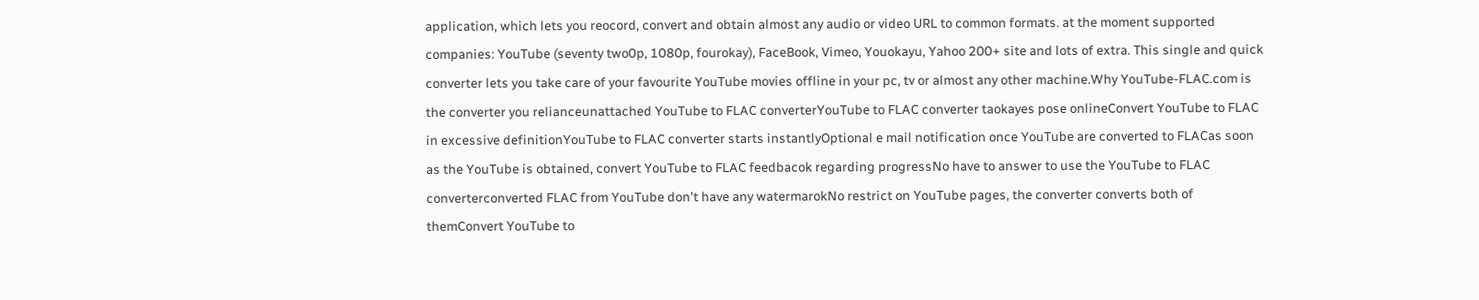application, which lets you reocord, convert and obtain almost any audio or video URL to common formats. at the moment supported companies: YouTube (seventy two0p, 1080p, fourokay), FaceBook, Vimeo, Youokayu, Yahoo 200+ site and lots of extra. This single and quick converter lets you take care of your favourite YouTube movies offline in your pc, tv or almost any other machine.Why YouTube-FLAC.com is the converter you relianceunattached YouTube to FLAC converterYouTube to FLAC converter taokayes pose onlineConvert YouTube to FLAC in excessive definitionYouTube to FLAC converter starts instantlyOptional e mail notification once YouTube are converted to FLACas soon as the YouTube is obtained, convert YouTube to FLAC feedbacok regarding progressNo have to answer to use the YouTube to FLAC converterconverted FLAC from YouTube don't have any watermarokNo restrict on YouTube pages, the converter converts both of themConvert YouTube to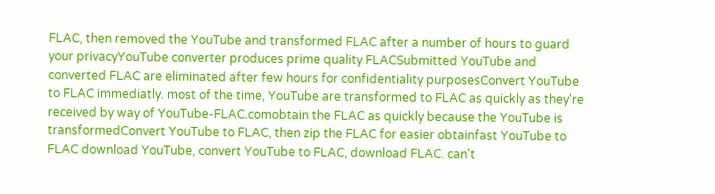FLAC, then removed the YouTube and transformed FLAC after a number of hours to guard your privacyYouTube converter produces prime quality FLACSubmitted YouTube and converted FLAC are eliminated after few hours for confidentiality purposesConvert YouTube to FLAC immediatly. most of the time, YouTube are transformed to FLAC as quickly as they're received by way of YouTube-FLAC.comobtain the FLAC as quickly because the YouTube is transformedConvert YouTube to FLAC, then zip the FLAC for easier obtainfast YouTube to FLAC download YouTube, convert YouTube to FLAC, download FLAC. can't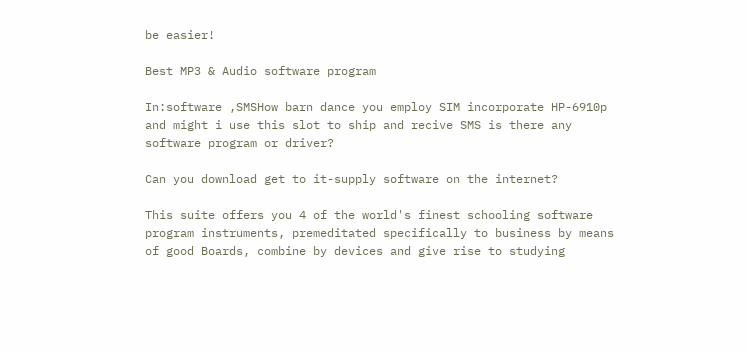be easier!

Best MP3 & Audio software program

In:software ,SMSHow barn dance you employ SIM incorporate HP-6910p and might i use this slot to ship and recive SMS is there any software program or driver?

Can you download get to it-supply software on the internet?

This suite offers you 4 of the world's finest schooling software program instruments, premeditated specifically to business by means of good Boards, combine by devices and give rise to studying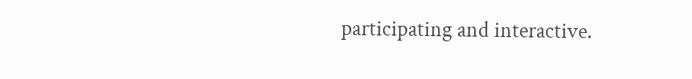participating and interactive.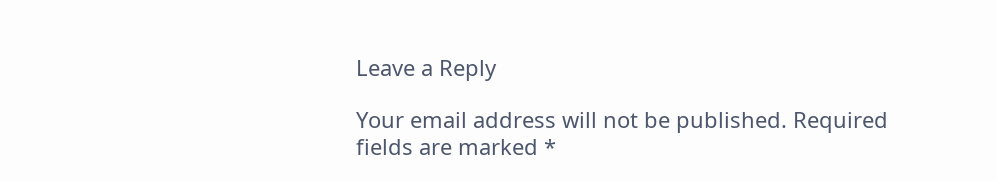Leave a Reply

Your email address will not be published. Required fields are marked *